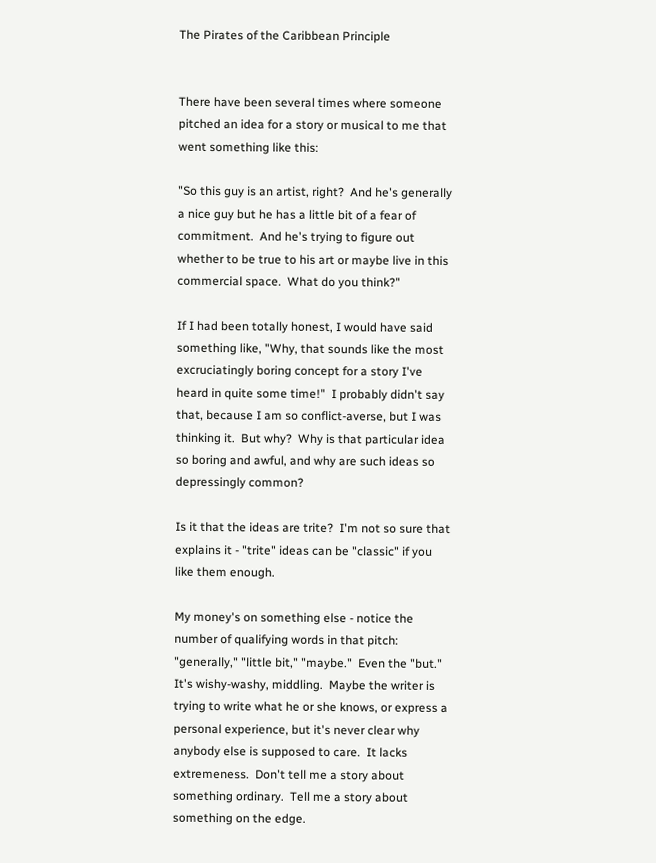The Pirates of the Caribbean Principle


There have been several times where someone pitched an idea for a story or musical to me that went something like this:

"So this guy is an artist, right?  And he's generally a nice guy but he has a little bit of a fear of commitment.  And he's trying to figure out whether to be true to his art or maybe live in this commercial space.  What do you think?"

If I had been totally honest, I would have said something like, "Why, that sounds like the most excruciatingly boring concept for a story I've heard in quite some time!"  I probably didn't say that, because I am so conflict-averse, but I was thinking it.  But why?  Why is that particular idea so boring and awful, and why are such ideas so depressingly common?

Is it that the ideas are trite?  I'm not so sure that explains it - "trite" ideas can be "classic" if you like them enough.

My money's on something else - notice the number of qualifying words in that pitch: "generally," "little bit," "maybe."  Even the "but."  It's wishy-washy, middling.  Maybe the writer is trying to write what he or she knows, or express a personal experience, but it's never clear why anybody else is supposed to care.  It lacks extremeness.  Don't tell me a story about something ordinary.  Tell me a story about something on the edge.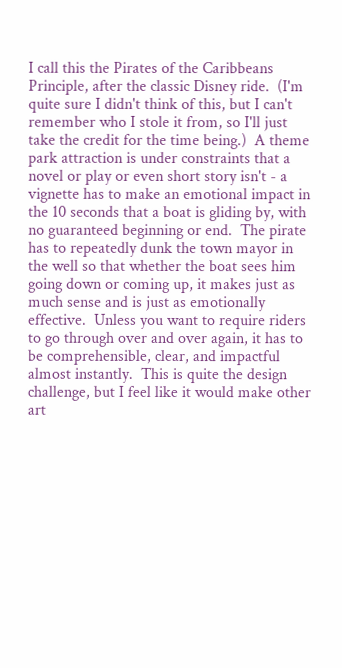I call this the Pirates of the Caribbeans Principle, after the classic Disney ride.  (I'm quite sure I didn't think of this, but I can't remember who I stole it from, so I'll just take the credit for the time being.)  A theme park attraction is under constraints that a novel or play or even short story isn't - a vignette has to make an emotional impact in the 10 seconds that a boat is gliding by, with no guaranteed beginning or end.  The pirate has to repeatedly dunk the town mayor in the well so that whether the boat sees him going down or coming up, it makes just as much sense and is just as emotionally effective.  Unless you want to require riders to go through over and over again, it has to be comprehensible, clear, and impactful almost instantly.  This is quite the design challenge, but I feel like it would make other art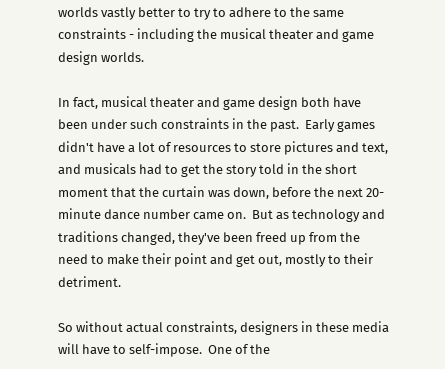worlds vastly better to try to adhere to the same constraints - including the musical theater and game design worlds.

In fact, musical theater and game design both have been under such constraints in the past.  Early games didn't have a lot of resources to store pictures and text, and musicals had to get the story told in the short moment that the curtain was down, before the next 20-minute dance number came on.  But as technology and traditions changed, they've been freed up from the need to make their point and get out, mostly to their detriment.

So without actual constraints, designers in these media will have to self-impose.  One of the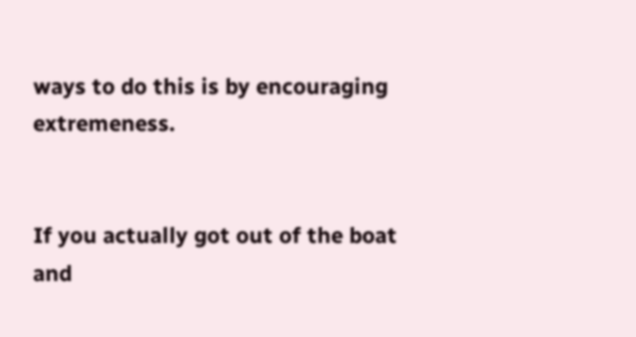ways to do this is by encouraging extremeness.


If you actually got out of the boat and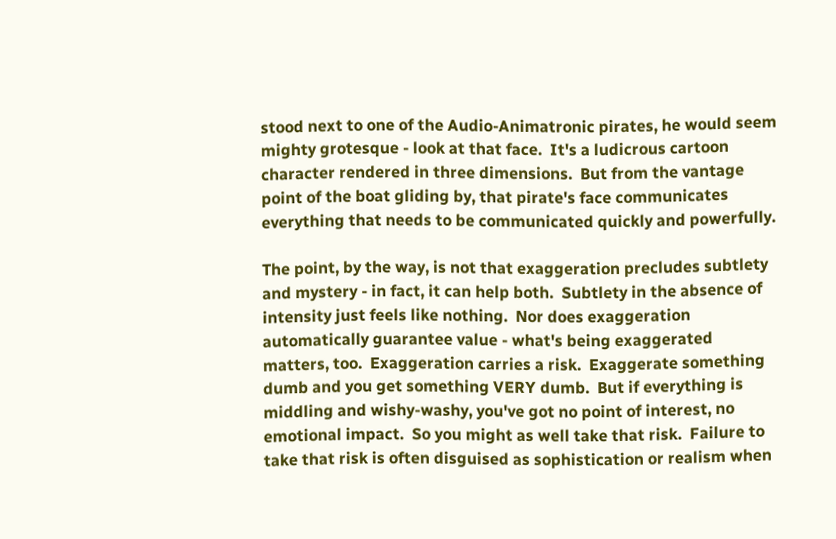stood next to one of the Audio-Animatronic pirates, he would seem mighty grotesque - look at that face.  It's a ludicrous cartoon character rendered in three dimensions.  But from the vantage point of the boat gliding by, that pirate's face communicates everything that needs to be communicated quickly and powerfully.

The point, by the way, is not that exaggeration precludes subtlety and mystery - in fact, it can help both.  Subtlety in the absence of intensity just feels like nothing.  Nor does exaggeration automatically guarantee value - what's being exaggerated matters, too.  Exaggeration carries a risk.  Exaggerate something dumb and you get something VERY dumb.  But if everything is middling and wishy-washy, you've got no point of interest, no emotional impact.  So you might as well take that risk.  Failure to take that risk is often disguised as sophistication or realism when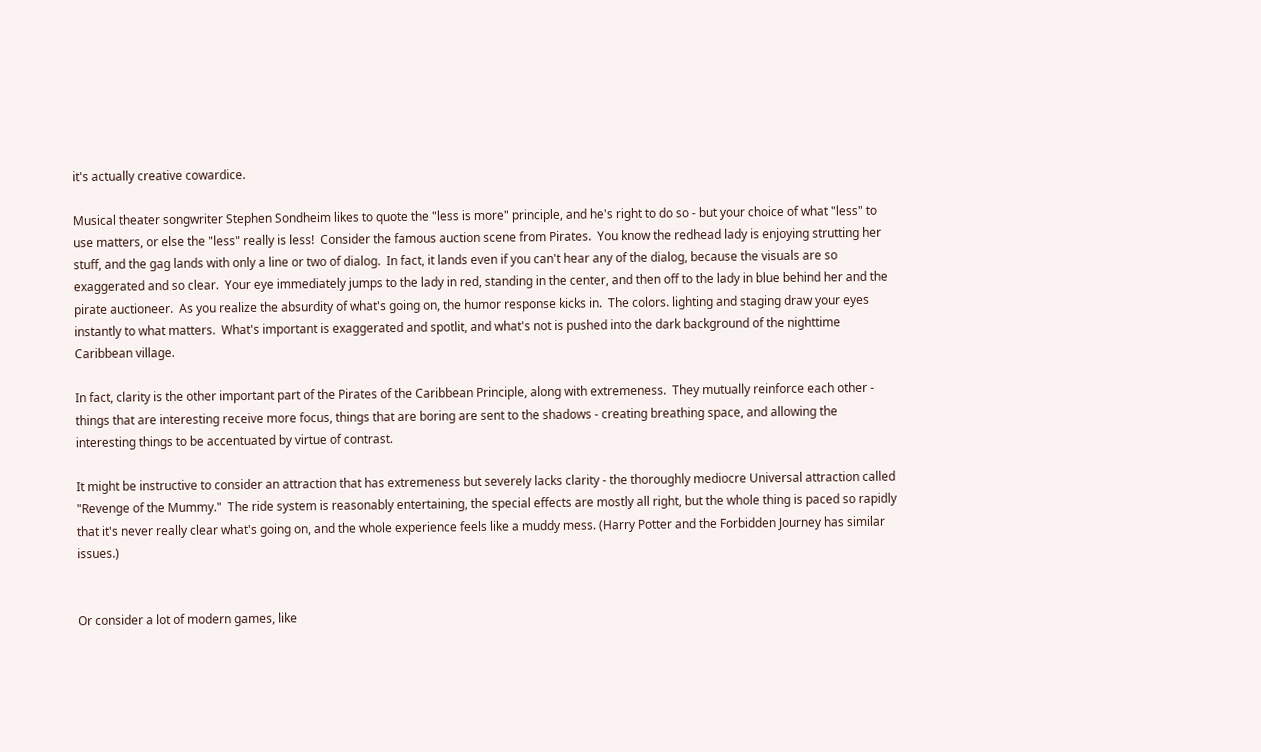it's actually creative cowardice.

Musical theater songwriter Stephen Sondheim likes to quote the "less is more" principle, and he's right to do so - but your choice of what "less" to use matters, or else the "less" really is less!  Consider the famous auction scene from Pirates.  You know the redhead lady is enjoying strutting her stuff, and the gag lands with only a line or two of dialog.  In fact, it lands even if you can't hear any of the dialog, because the visuals are so exaggerated and so clear.  Your eye immediately jumps to the lady in red, standing in the center, and then off to the lady in blue behind her and the pirate auctioneer.  As you realize the absurdity of what's going on, the humor response kicks in.  The colors. lighting and staging draw your eyes instantly to what matters.  What's important is exaggerated and spotlit, and what's not is pushed into the dark background of the nighttime Caribbean village.

In fact, clarity is the other important part of the Pirates of the Caribbean Principle, along with extremeness.  They mutually reinforce each other - things that are interesting receive more focus, things that are boring are sent to the shadows - creating breathing space, and allowing the interesting things to be accentuated by virtue of contrast.

It might be instructive to consider an attraction that has extremeness but severely lacks clarity - the thoroughly mediocre Universal attraction called "Revenge of the Mummy."  The ride system is reasonably entertaining, the special effects are mostly all right, but the whole thing is paced so rapidly that it's never really clear what's going on, and the whole experience feels like a muddy mess. (Harry Potter and the Forbidden Journey has similar issues.)


Or consider a lot of modern games, like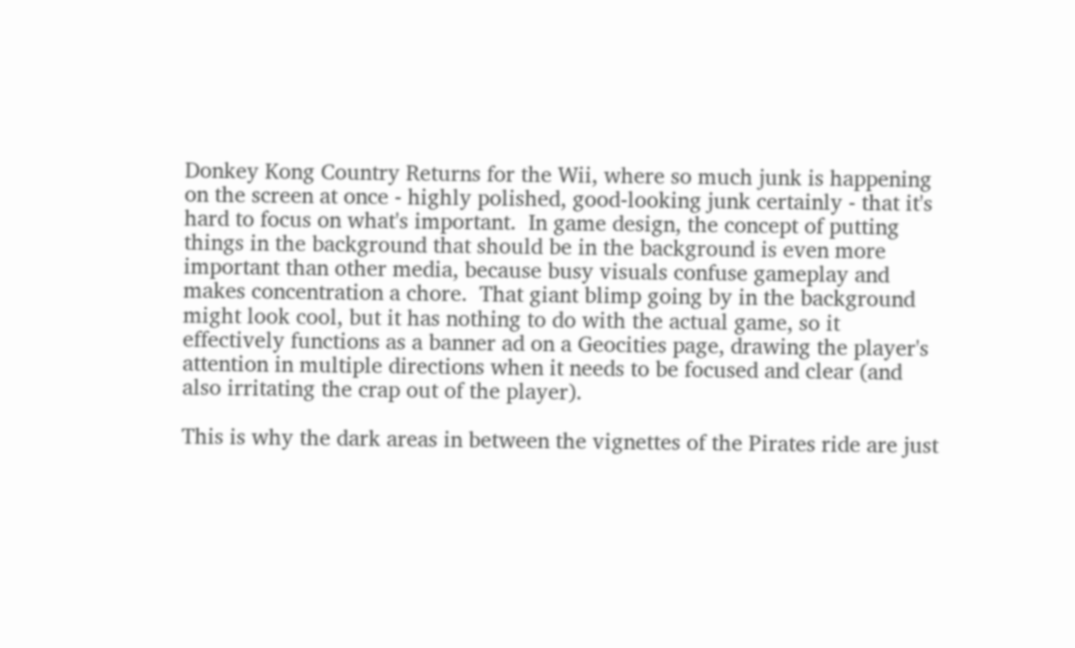Donkey Kong Country Returns for the Wii, where so much junk is happening on the screen at once - highly polished, good-looking junk certainly - that it's hard to focus on what's important.  In game design, the concept of putting things in the background that should be in the background is even more important than other media, because busy visuals confuse gameplay and makes concentration a chore.  That giant blimp going by in the background might look cool, but it has nothing to do with the actual game, so it effectively functions as a banner ad on a Geocities page, drawing the player's attention in multiple directions when it needs to be focused and clear (and also irritating the crap out of the player).

This is why the dark areas in between the vignettes of the Pirates ride are just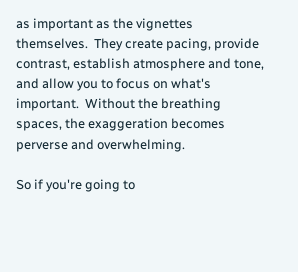as important as the vignettes themselves.  They create pacing, provide contrast, establish atmosphere and tone, and allow you to focus on what's important.  Without the breathing spaces, the exaggeration becomes perverse and overwhelming.

So if you're going to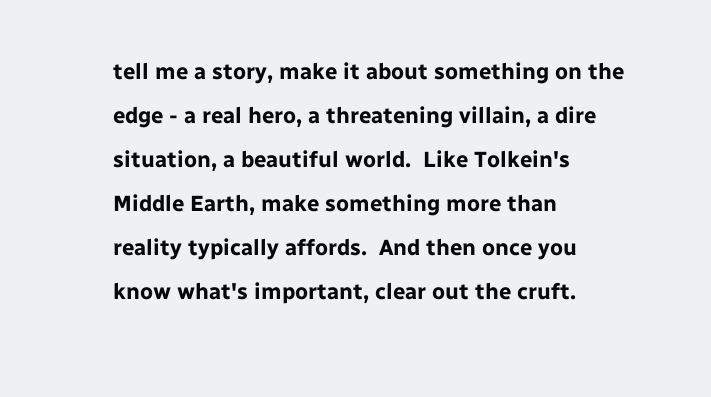tell me a story, make it about something on the edge - a real hero, a threatening villain, a dire situation, a beautiful world.  Like Tolkein's Middle Earth, make something more than reality typically affords.  And then once you know what's important, clear out the cruft.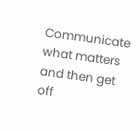Communicate what matters and then get off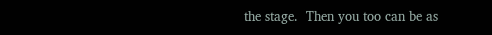the stage.  Then you too can be as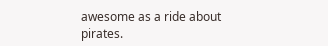awesome as a ride about pirates.